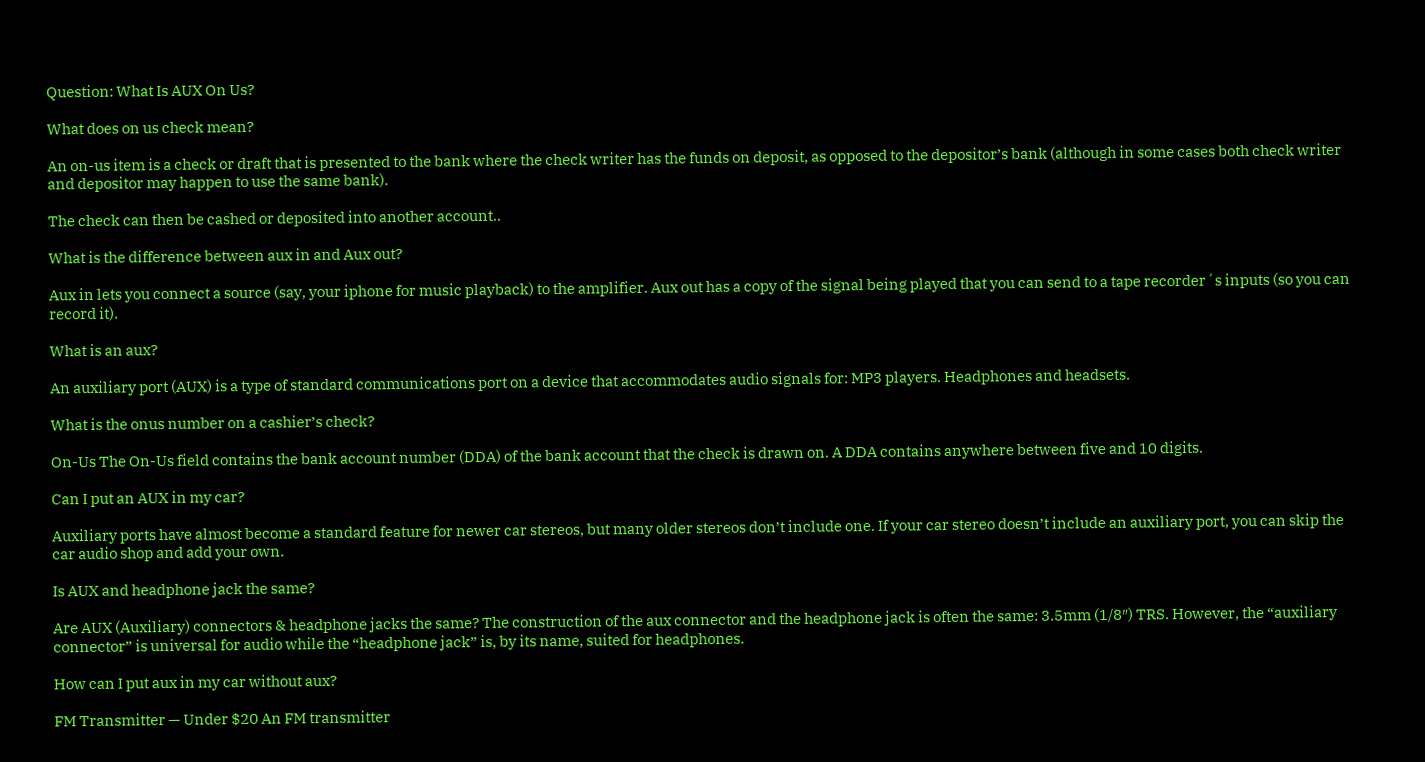Question: What Is AUX On Us?

What does on us check mean?

An on-us item is a check or draft that is presented to the bank where the check writer has the funds on deposit, as opposed to the depositor’s bank (although in some cases both check writer and depositor may happen to use the same bank).

The check can then be cashed or deposited into another account..

What is the difference between aux in and Aux out?

Aux in lets you connect a source (say, your iphone for music playback) to the amplifier. Aux out has a copy of the signal being played that you can send to a tape recorder´s inputs (so you can record it).

What is an aux?

An auxiliary port (AUX) is a type of standard communications port on a device that accommodates audio signals for: MP3 players. Headphones and headsets.

What is the onus number on a cashier’s check?

On-Us The On-Us field contains the bank account number (DDA) of the bank account that the check is drawn on. A DDA contains anywhere between five and 10 digits.

Can I put an AUX in my car?

Auxiliary ports have almost become a standard feature for newer car stereos, but many older stereos don’t include one. If your car stereo doesn’t include an auxiliary port, you can skip the car audio shop and add your own.

Is AUX and headphone jack the same?

Are AUX (Auxiliary) connectors & headphone jacks the same? The construction of the aux connector and the headphone jack is often the same: 3.5mm (1/8″) TRS. However, the “auxiliary connector” is universal for audio while the “headphone jack” is, by its name, suited for headphones.

How can I put aux in my car without aux?

FM Transmitter — Under $20 An FM transmitter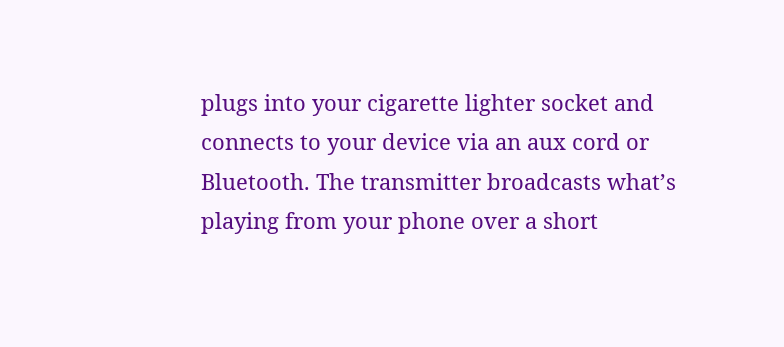plugs into your cigarette lighter socket and connects to your device via an aux cord or Bluetooth. The transmitter broadcasts what’s playing from your phone over a short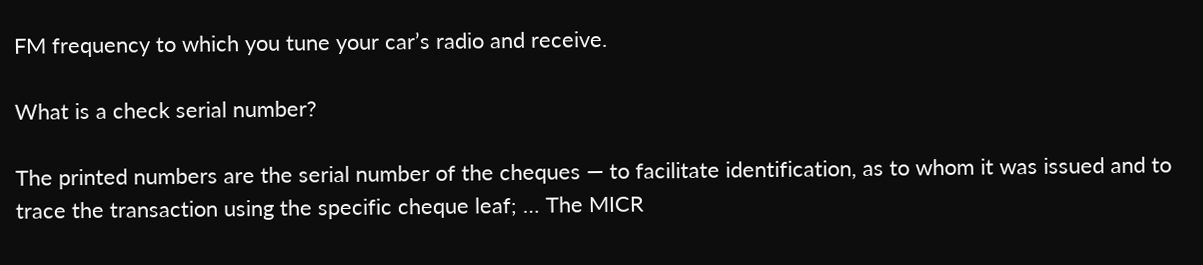FM frequency to which you tune your car’s radio and receive.

What is a check serial number?

The printed numbers are the serial number of the cheques — to facilitate identification, as to whom it was issued and to trace the transaction using the specific cheque leaf; … The MICR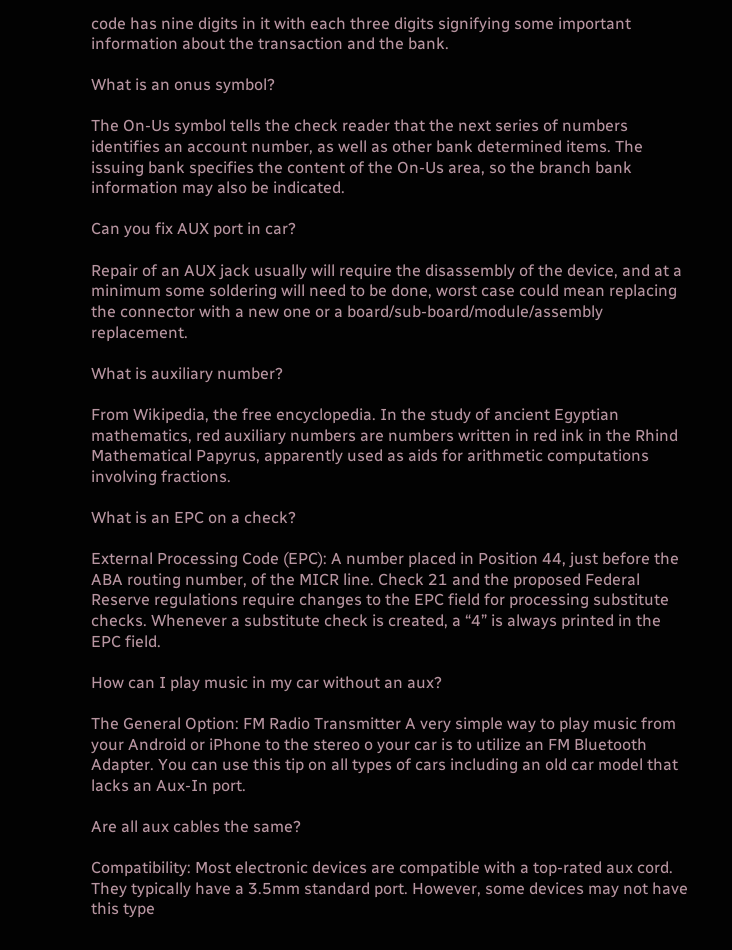code has nine digits in it with each three digits signifying some important information about the transaction and the bank.

What is an onus symbol?

The On-Us symbol tells the check reader that the next series of numbers identifies an account number, as well as other bank determined items. The issuing bank specifies the content of the On-Us area, so the branch bank information may also be indicated.

Can you fix AUX port in car?

Repair of an AUX jack usually will require the disassembly of the device, and at a minimum some soldering will need to be done, worst case could mean replacing the connector with a new one or a board/sub-board/module/assembly replacement.

What is auxiliary number?

From Wikipedia, the free encyclopedia. In the study of ancient Egyptian mathematics, red auxiliary numbers are numbers written in red ink in the Rhind Mathematical Papyrus, apparently used as aids for arithmetic computations involving fractions.

What is an EPC on a check?

External Processing Code (EPC): A number placed in Position 44, just before the ABA routing number, of the MICR line. Check 21 and the proposed Federal Reserve regulations require changes to the EPC field for processing substitute checks. Whenever a substitute check is created, a “4” is always printed in the EPC field.

How can I play music in my car without an aux?

The General Option: FM Radio Transmitter A very simple way to play music from your Android or iPhone to the stereo o your car is to utilize an FM Bluetooth Adapter. You can use this tip on all types of cars including an old car model that lacks an Aux-In port.

Are all aux cables the same?

Compatibility: Most electronic devices are compatible with a top-rated aux cord. They typically have a 3.5mm standard port. However, some devices may not have this type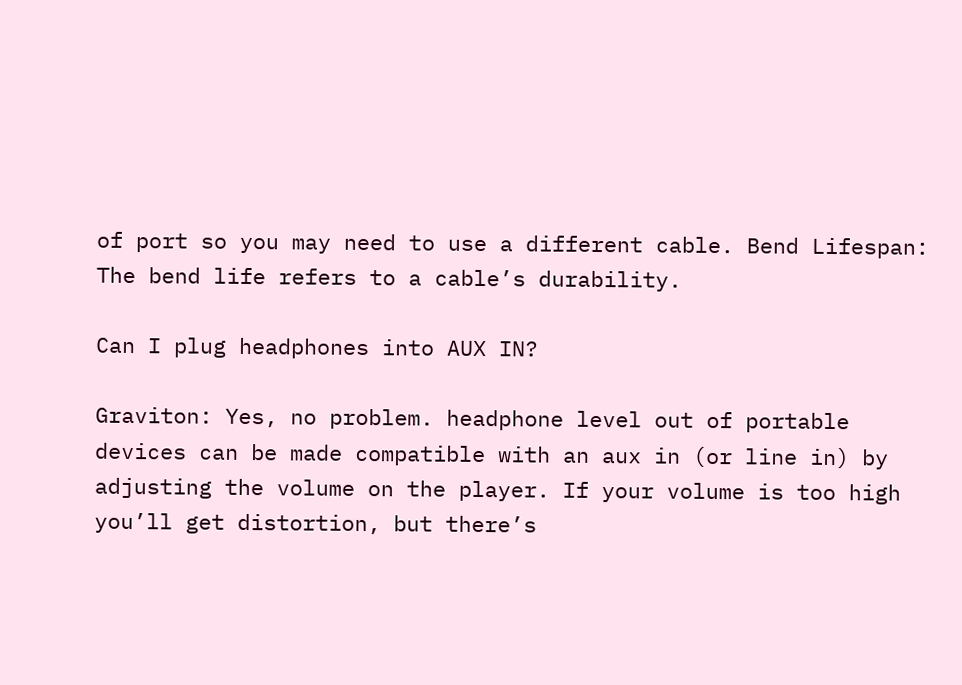of port so you may need to use a different cable. Bend Lifespan: The bend life refers to a cable’s durability.

Can I plug headphones into AUX IN?

Graviton: Yes, no problem. headphone level out of portable devices can be made compatible with an aux in (or line in) by adjusting the volume on the player. If your volume is too high you’ll get distortion, but there’s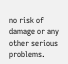no risk of damage or any other serious problems.